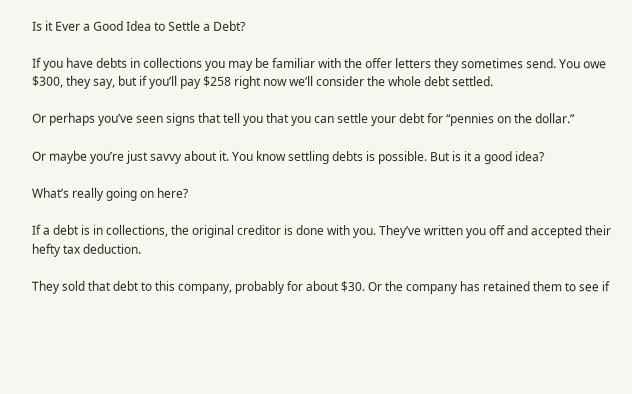Is it Ever a Good Idea to Settle a Debt?

If you have debts in collections you may be familiar with the offer letters they sometimes send. You owe $300, they say, but if you’ll pay $258 right now we’ll consider the whole debt settled.

Or perhaps you’ve seen signs that tell you that you can settle your debt for “pennies on the dollar.”

Or maybe you’re just savvy about it. You know settling debts is possible. But is it a good idea?

What’s really going on here?

If a debt is in collections, the original creditor is done with you. They’ve written you off and accepted their hefty tax deduction.

They sold that debt to this company, probably for about $30. Or the company has retained them to see if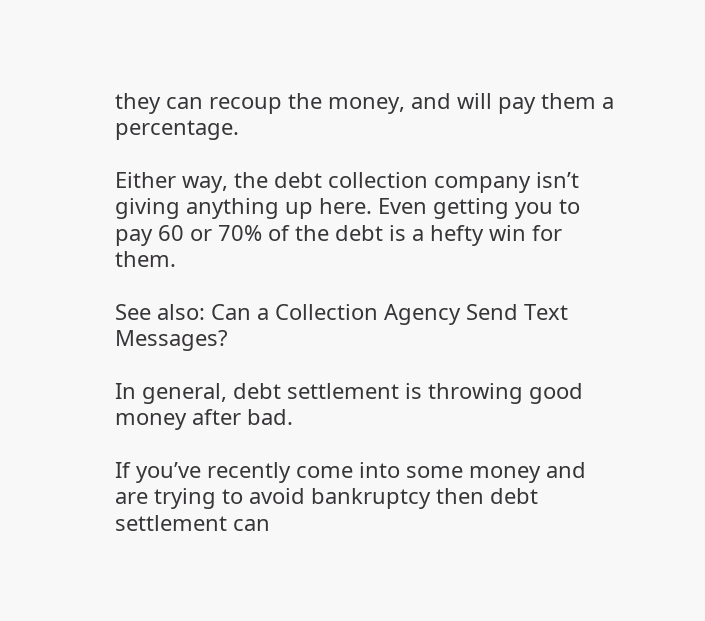they can recoup the money, and will pay them a percentage.

Either way, the debt collection company isn’t giving anything up here. Even getting you to pay 60 or 70% of the debt is a hefty win for them.

See also: Can a Collection Agency Send Text Messages?

In general, debt settlement is throwing good money after bad.

If you’ve recently come into some money and are trying to avoid bankruptcy then debt settlement can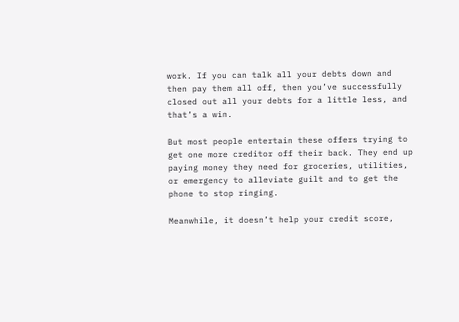work. If you can talk all your debts down and then pay them all off, then you’ve successfully closed out all your debts for a little less, and that’s a win.

But most people entertain these offers trying to get one more creditor off their back. They end up paying money they need for groceries, utilities, or emergency to alleviate guilt and to get the phone to stop ringing.

Meanwhile, it doesn’t help your credit score,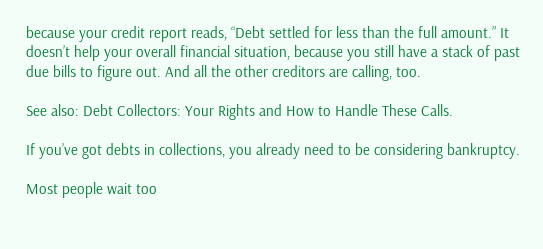because your credit report reads, “Debt settled for less than the full amount.” It doesn’t help your overall financial situation, because you still have a stack of past due bills to figure out. And all the other creditors are calling, too.

See also: Debt Collectors: Your Rights and How to Handle These Calls.

If you’ve got debts in collections, you already need to be considering bankruptcy.

Most people wait too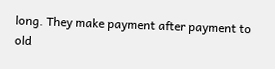long. They make payment after payment to old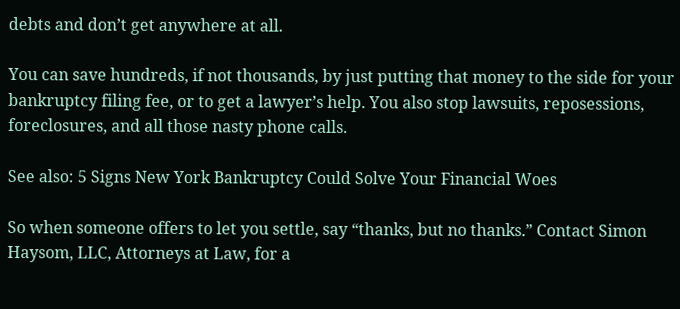debts and don’t get anywhere at all.

You can save hundreds, if not thousands, by just putting that money to the side for your bankruptcy filing fee, or to get a lawyer’s help. You also stop lawsuits, reposessions, foreclosures, and all those nasty phone calls.

See also: 5 Signs New York Bankruptcy Could Solve Your Financial Woes

So when someone offers to let you settle, say “thanks, but no thanks.” Contact Simon Haysom, LLC, Attorneys at Law, for a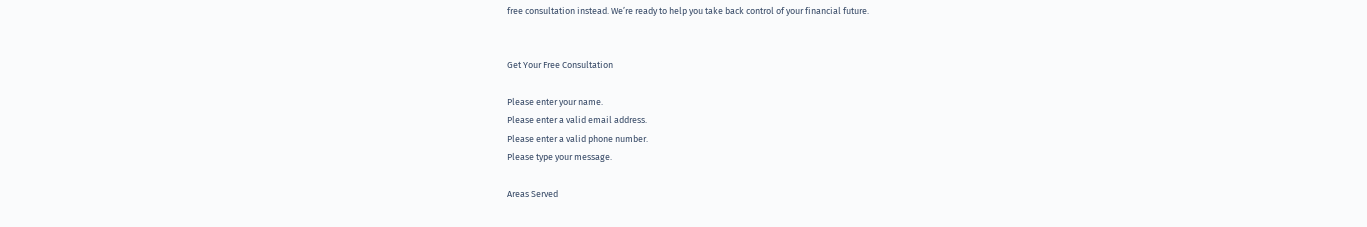free consultation instead. We’re ready to help you take back control of your financial future.


Get Your Free Consultation

Please enter your name.
Please enter a valid email address.
Please enter a valid phone number.
Please type your message.

Areas Served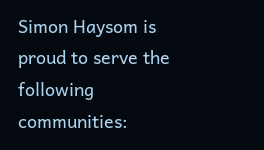Simon Haysom is proud to serve the following communities: